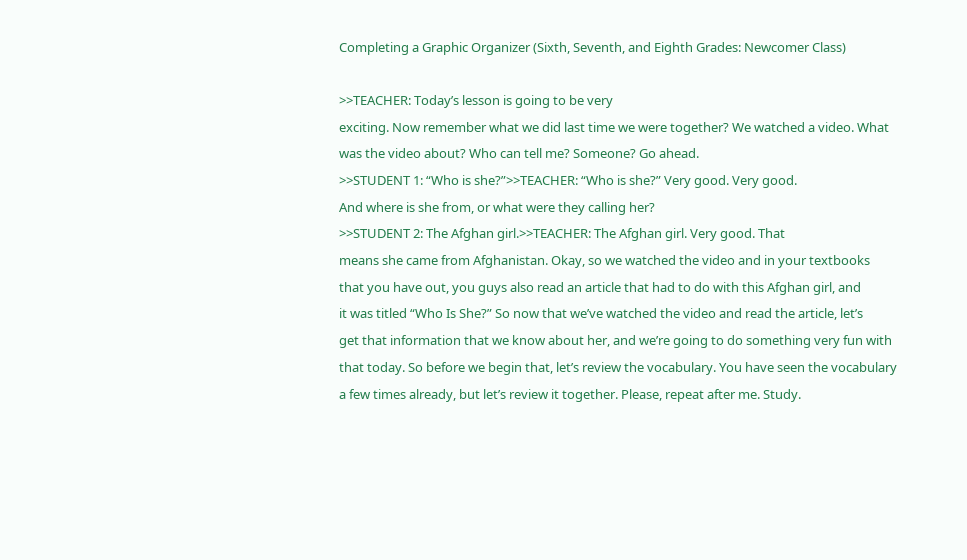Completing a Graphic Organizer (Sixth, Seventh, and Eighth Grades: Newcomer Class)

>>TEACHER: Today’s lesson is going to be very
exciting. Now remember what we did last time we were together? We watched a video. What
was the video about? Who can tell me? Someone? Go ahead.
>>STUDENT 1: “Who is she?”>>TEACHER: “Who is she?” Very good. Very good.
And where is she from, or what were they calling her?
>>STUDENT 2: The Afghan girl.>>TEACHER: The Afghan girl. Very good. That
means she came from Afghanistan. Okay, so we watched the video and in your textbooks
that you have out, you guys also read an article that had to do with this Afghan girl, and
it was titled “Who Is She?” So now that we’ve watched the video and read the article, let’s
get that information that we know about her, and we’re going to do something very fun with
that today. So before we begin that, let’s review the vocabulary. You have seen the vocabulary
a few times already, but let’s review it together. Please, repeat after me. Study.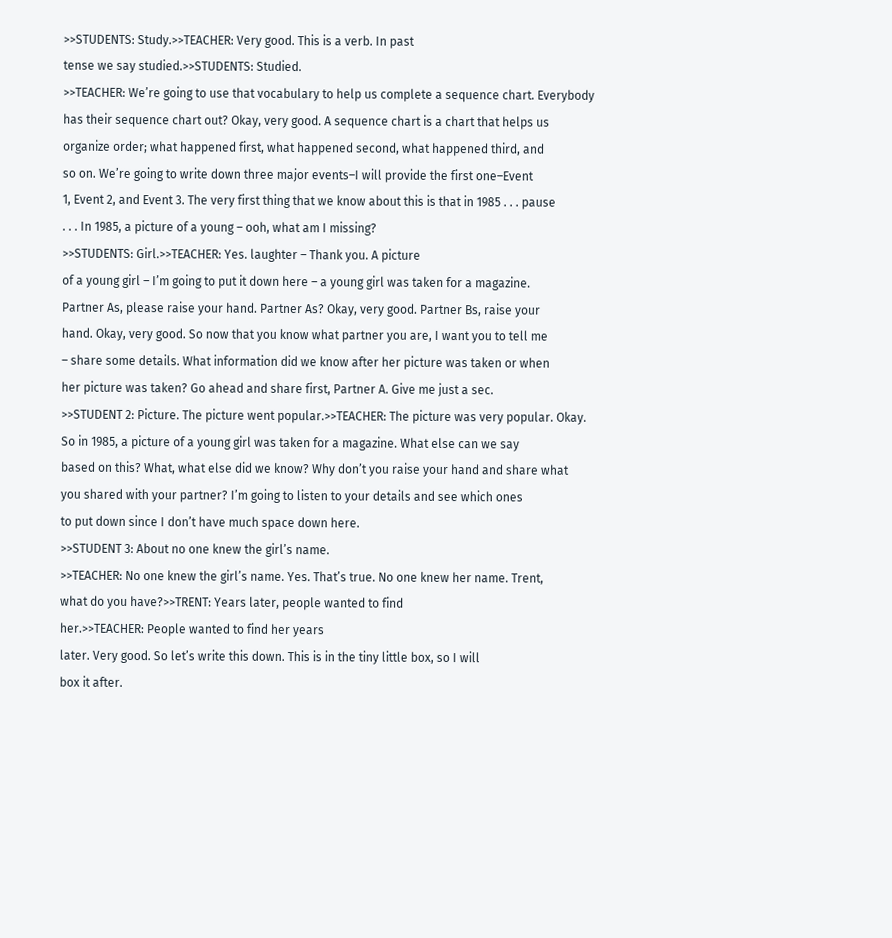>>STUDENTS: Study.>>TEACHER: Very good. This is a verb. In past
tense we say studied.>>STUDENTS: Studied.
>>TEACHER: We’re going to use that vocabulary to help us complete a sequence chart. Everybody
has their sequence chart out? Okay, very good. A sequence chart is a chart that helps us
organize order; what happened first, what happened second, what happened third, and
so on. We’re going to write down three major events–I will provide the first one–Event
1, Event 2, and Event 3. The very first thing that we know about this is that in 1985 . . . pause
. . . In 1985, a picture of a young – ooh, what am I missing?
>>STUDENTS: Girl.>>TEACHER: Yes. laughter – Thank you. A picture
of a young girl – I’m going to put it down here – a young girl was taken for a magazine.
Partner As, please raise your hand. Partner As? Okay, very good. Partner Bs, raise your
hand. Okay, very good. So now that you know what partner you are, I want you to tell me
– share some details. What information did we know after her picture was taken or when
her picture was taken? Go ahead and share first, Partner A. Give me just a sec.
>>STUDENT 2: Picture. The picture went popular.>>TEACHER: The picture was very popular. Okay.
So in 1985, a picture of a young girl was taken for a magazine. What else can we say
based on this? What, what else did we know? Why don’t you raise your hand and share what
you shared with your partner? I’m going to listen to your details and see which ones
to put down since I don’t have much space down here.
>>STUDENT 3: About no one knew the girl’s name.
>>TEACHER: No one knew the girl’s name. Yes. That’s true. No one knew her name. Trent,
what do you have?>>TRENT: Years later, people wanted to find
her.>>TEACHER: People wanted to find her years
later. Very good. So let’s write this down. This is in the tiny little box, so I will
box it after.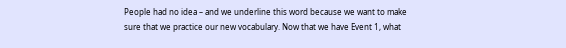People had no idea – and we underline this word because we want to make
sure that we practice our new vocabulary. Now that we have Event 1, what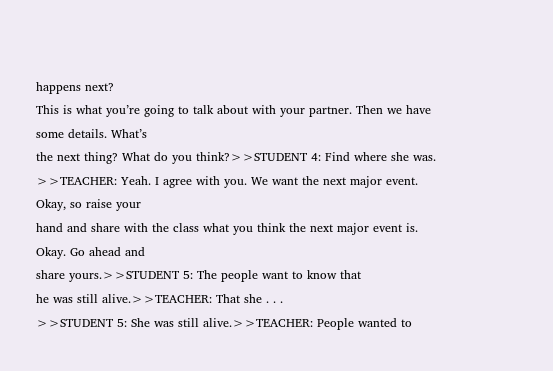happens next?
This is what you’re going to talk about with your partner. Then we have some details. What’s
the next thing? What do you think?>>STUDENT 4: Find where she was.
>>TEACHER: Yeah. I agree with you. We want the next major event. Okay, so raise your
hand and share with the class what you think the next major event is. Okay. Go ahead and
share yours.>>STUDENT 5: The people want to know that
he was still alive.>>TEACHER: That she . . .
>>STUDENT 5: She was still alive.>>TEACHER: People wanted to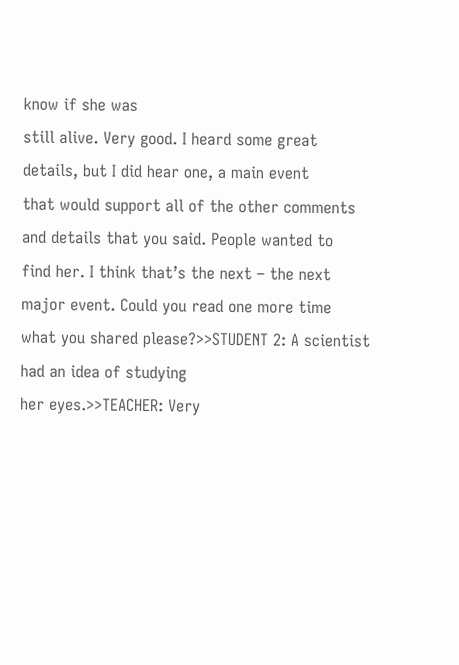know if she was
still alive. Very good. I heard some great details, but I did hear one, a main event
that would support all of the other comments and details that you said. People wanted to
find her. I think that’s the next – the next major event. Could you read one more time
what you shared please?>>STUDENT 2: A scientist had an idea of studying
her eyes.>>TEACHER: Very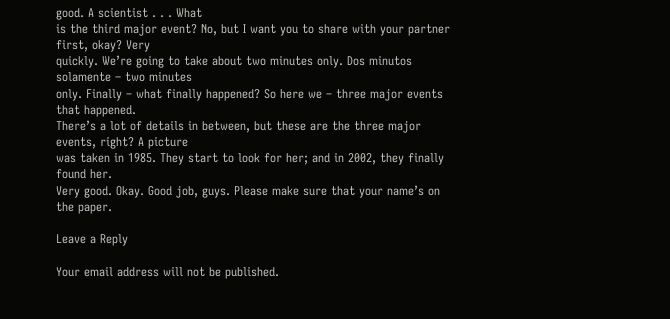good. A scientist . . . What
is the third major event? No, but I want you to share with your partner first, okay? Very
quickly. We’re going to take about two minutes only. Dos minutos solamente – two minutes
only. Finally – what finally happened? So here we – three major events that happened.
There’s a lot of details in between, but these are the three major events, right? A picture
was taken in 1985. They start to look for her; and in 2002, they finally found her.
Very good. Okay. Good job, guys. Please make sure that your name’s on the paper.

Leave a Reply

Your email address will not be published.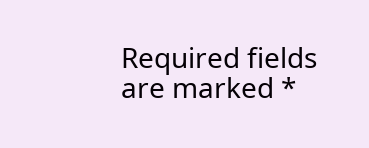Required fields are marked *